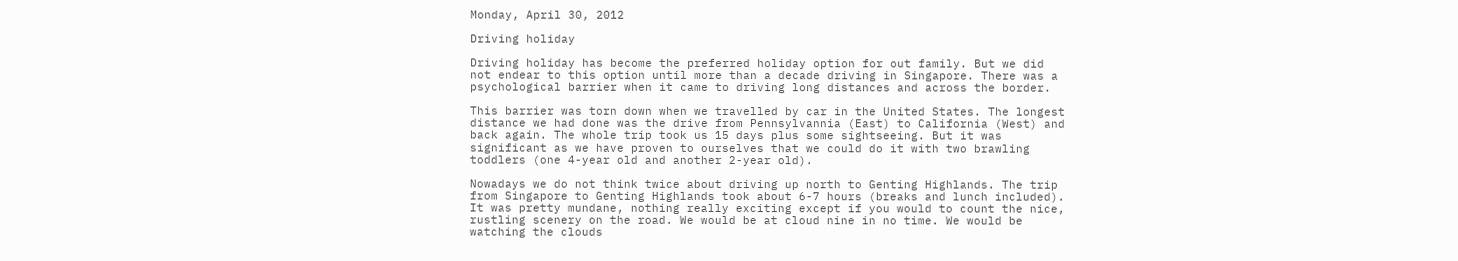Monday, April 30, 2012

Driving holiday

Driving holiday has become the preferred holiday option for out family. But we did not endear to this option until more than a decade driving in Singapore. There was a psychological barrier when it came to driving long distances and across the border.

This barrier was torn down when we travelled by car in the United States. The longest distance we had done was the drive from Pennsylvannia (East) to California (West) and back again. The whole trip took us 15 days plus some sightseeing. But it was significant as we have proven to ourselves that we could do it with two brawling toddlers (one 4-year old and another 2-year old).

Nowadays we do not think twice about driving up north to Genting Highlands. The trip from Singapore to Genting Highlands took about 6-7 hours (breaks and lunch included). It was pretty mundane, nothing really exciting except if you would to count the nice, rustling scenery on the road. We would be at cloud nine in no time. We would be watching the clouds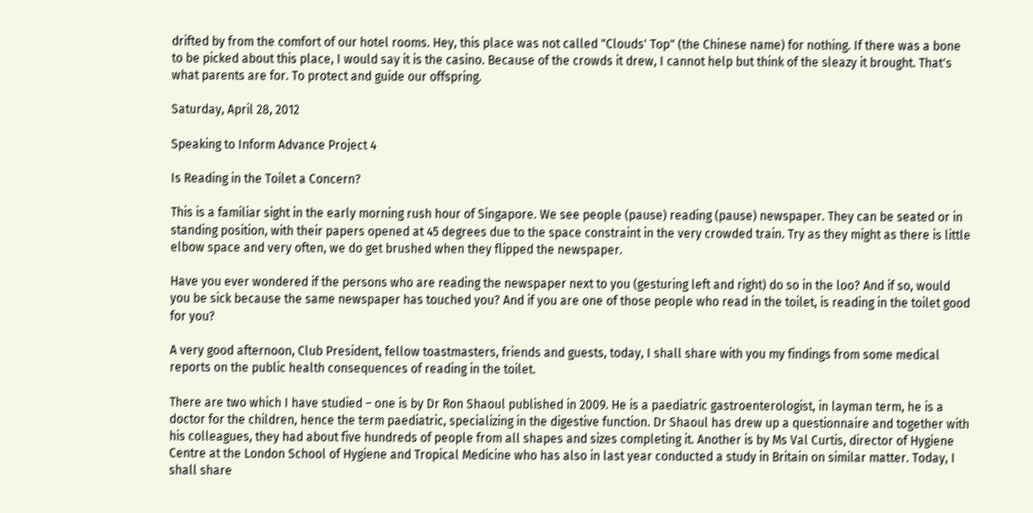drifted by from the comfort of our hotel rooms. Hey, this place was not called "Clouds' Top" (the Chinese name) for nothing. If there was a bone to be picked about this place, I would say it is the casino. Because of the crowds it drew, I cannot help but think of the sleazy it brought. That's what parents are for. To protect and guide our offspring.

Saturday, April 28, 2012

Speaking to Inform Advance Project 4

Is Reading in the Toilet a Concern?

This is a familiar sight in the early morning rush hour of Singapore. We see people (pause) reading (pause) newspaper. They can be seated or in standing position, with their papers opened at 45 degrees due to the space constraint in the very crowded train. Try as they might as there is little elbow space and very often, we do get brushed when they flipped the newspaper.

Have you ever wondered if the persons who are reading the newspaper next to you (gesturing left and right) do so in the loo? And if so, would you be sick because the same newspaper has touched you? And if you are one of those people who read in the toilet, is reading in the toilet good for you?

A very good afternoon, Club President, fellow toastmasters, friends and guests, today, I shall share with you my findings from some medical reports on the public health consequences of reading in the toilet.

There are two which I have studied – one is by Dr Ron Shaoul published in 2009. He is a paediatric gastroenterologist, in layman term, he is a doctor for the children, hence the term paediatric, specializing in the digestive function. Dr Shaoul has drew up a questionnaire and together with his colleagues, they had about five hundreds of people from all shapes and sizes completing it. Another is by Ms Val Curtis, director of Hygiene Centre at the London School of Hygiene and Tropical Medicine who has also in last year conducted a study in Britain on similar matter. Today, I shall share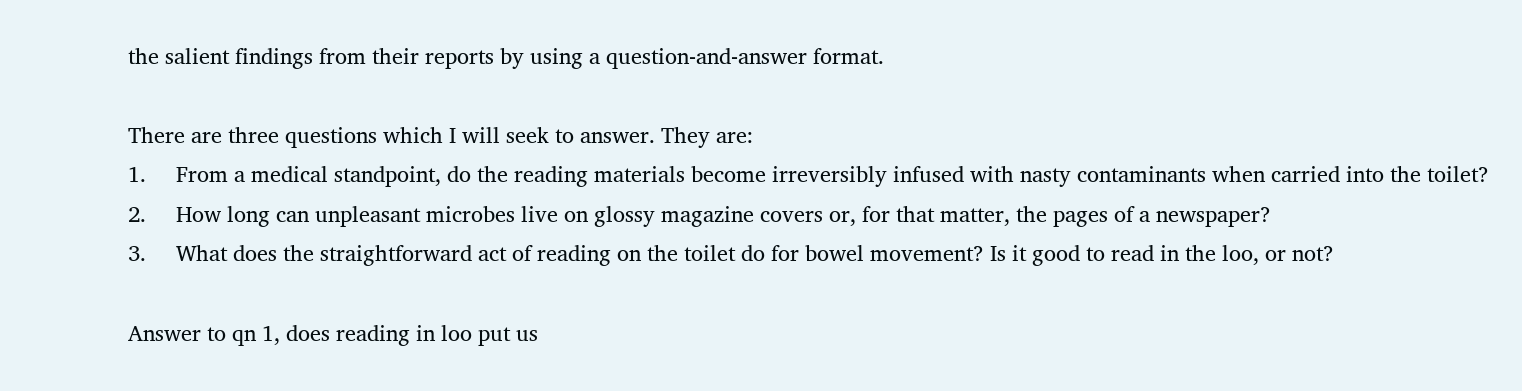the salient findings from their reports by using a question-and-answer format.

There are three questions which I will seek to answer. They are:
1.     From a medical standpoint, do the reading materials become irreversibly infused with nasty contaminants when carried into the toilet?
2.     How long can unpleasant microbes live on glossy magazine covers or, for that matter, the pages of a newspaper?
3.     What does the straightforward act of reading on the toilet do for bowel movement? Is it good to read in the loo, or not?

Answer to qn 1, does reading in loo put us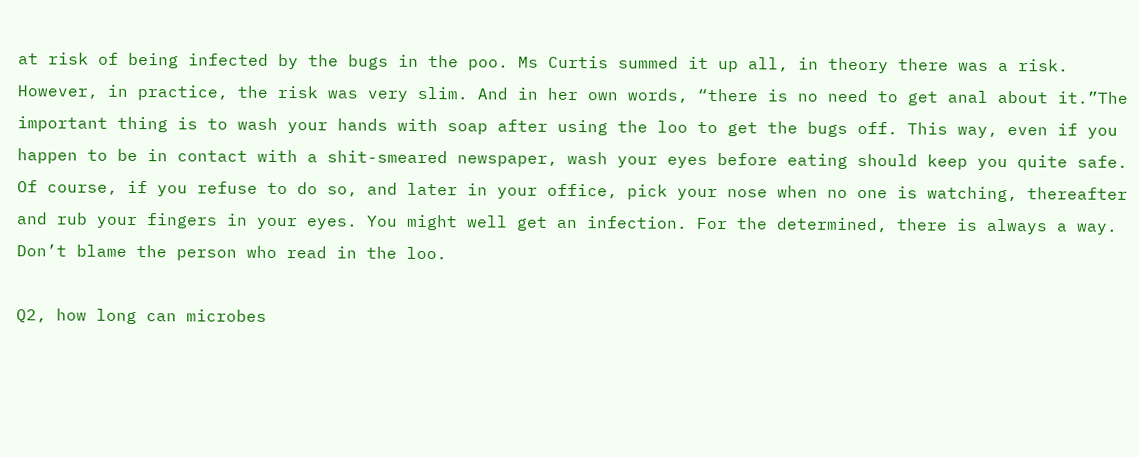at risk of being infected by the bugs in the poo. Ms Curtis summed it up all, in theory there was a risk. However, in practice, the risk was very slim. And in her own words, “there is no need to get anal about it.”The important thing is to wash your hands with soap after using the loo to get the bugs off. This way, even if you happen to be in contact with a shit-smeared newspaper, wash your eyes before eating should keep you quite safe.  Of course, if you refuse to do so, and later in your office, pick your nose when no one is watching, thereafter and rub your fingers in your eyes. You might well get an infection. For the determined, there is always a way. Don’t blame the person who read in the loo.

Q2, how long can microbes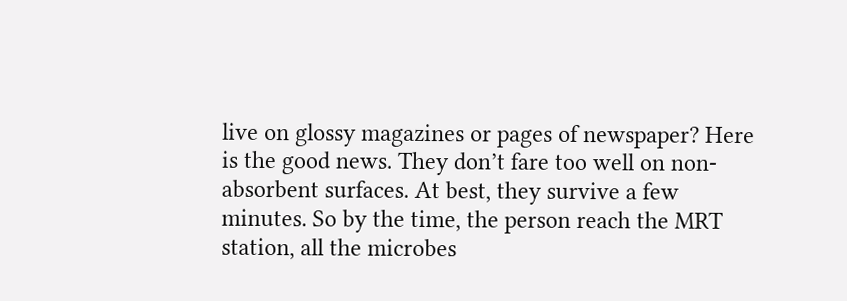live on glossy magazines or pages of newspaper? Here is the good news. They don’t fare too well on non-absorbent surfaces. At best, they survive a few minutes. So by the time, the person reach the MRT station, all the microbes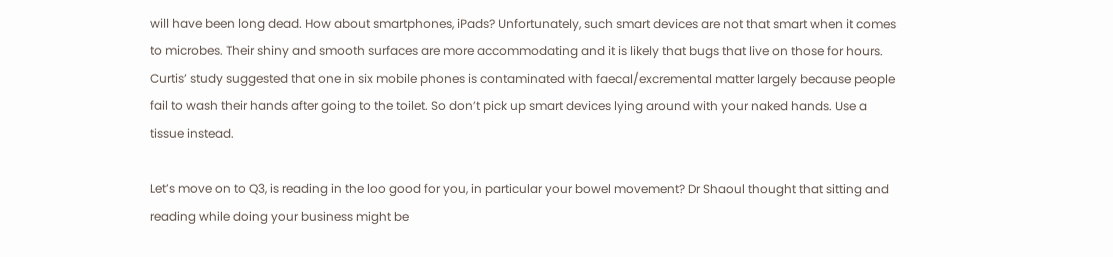will have been long dead. How about smartphones, iPads? Unfortunately, such smart devices are not that smart when it comes to microbes. Their shiny and smooth surfaces are more accommodating and it is likely that bugs that live on those for hours. Curtis’ study suggested that one in six mobile phones is contaminated with faecal/excremental matter largely because people fail to wash their hands after going to the toilet. So don’t pick up smart devices lying around with your naked hands. Use a tissue instead.

Let’s move on to Q3, is reading in the loo good for you, in particular your bowel movement? Dr Shaoul thought that sitting and reading while doing your business might be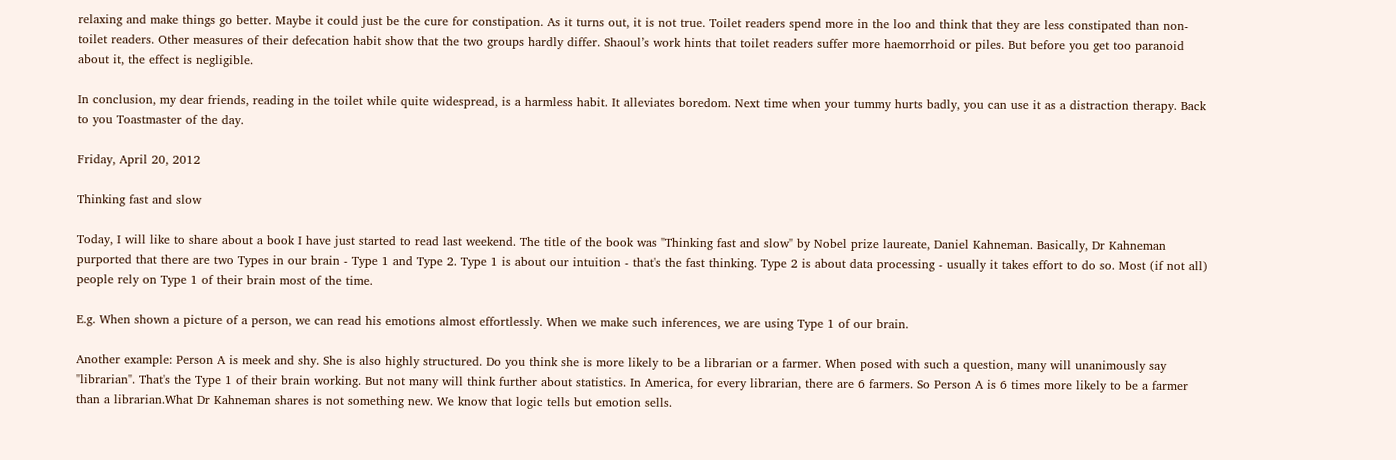relaxing and make things go better. Maybe it could just be the cure for constipation. As it turns out, it is not true. Toilet readers spend more in the loo and think that they are less constipated than non-toilet readers. Other measures of their defecation habit show that the two groups hardly differ. Shaoul’s work hints that toilet readers suffer more haemorrhoid or piles. But before you get too paranoid about it, the effect is negligible.

In conclusion, my dear friends, reading in the toilet while quite widespread, is a harmless habit. It alleviates boredom. Next time when your tummy hurts badly, you can use it as a distraction therapy. Back to you Toastmaster of the day.

Friday, April 20, 2012

Thinking fast and slow

Today, I will like to share about a book I have just started to read last weekend. The title of the book was "Thinking fast and slow" by Nobel prize laureate, Daniel Kahneman. Basically, Dr Kahneman purported that there are two Types in our brain - Type 1 and Type 2. Type 1 is about our intuition - that's the fast thinking. Type 2 is about data processing - usually it takes effort to do so. Most (if not all) people rely on Type 1 of their brain most of the time.

E.g. When shown a picture of a person, we can read his emotions almost effortlessly. When we make such inferences, we are using Type 1 of our brain.

Another example: Person A is meek and shy. She is also highly structured. Do you think she is more likely to be a librarian or a farmer. When posed with such a question, many will unanimously say "librarian". That's the Type 1 of their brain working. But not many will think further about statistics. In America, for every librarian, there are 6 farmers. So Person A is 6 times more likely to be a farmer than a librarian.What Dr Kahneman shares is not something new. We know that logic tells but emotion sells.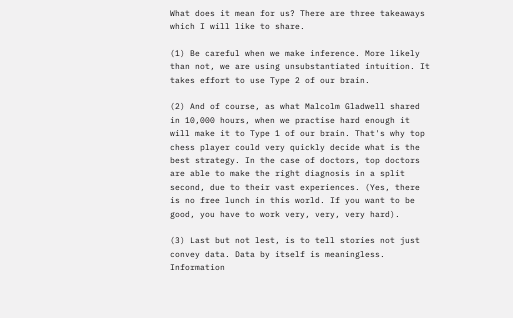What does it mean for us? There are three takeaways which I will like to share.

(1) Be careful when we make inference. More likely than not, we are using unsubstantiated intuition. It takes effort to use Type 2 of our brain.

(2) And of course, as what Malcolm Gladwell shared in 10,000 hours, when we practise hard enough it will make it to Type 1 of our brain. That's why top chess player could very quickly decide what is the best strategy. In the case of doctors, top doctors are able to make the right diagnosis in a split second, due to their vast experiences. (Yes, there is no free lunch in this world. If you want to be good, you have to work very, very, very hard).

(3) Last but not lest, is to tell stories not just convey data. Data by itself is meaningless. Information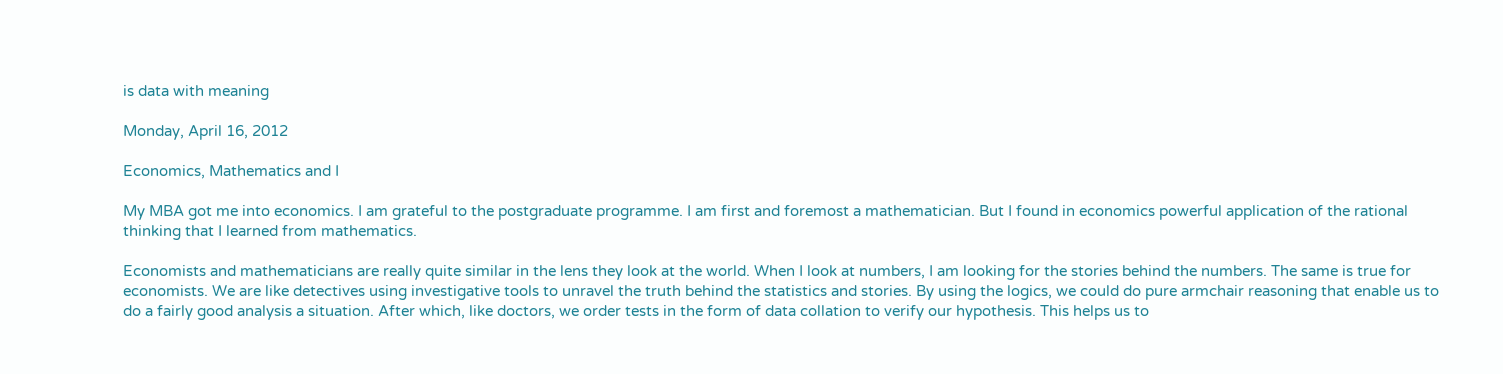is data with meaning

Monday, April 16, 2012

Economics, Mathematics and I

My MBA got me into economics. I am grateful to the postgraduate programme. I am first and foremost a mathematician. But I found in economics powerful application of the rational thinking that I learned from mathematics.

Economists and mathematicians are really quite similar in the lens they look at the world. When I look at numbers, I am looking for the stories behind the numbers. The same is true for economists. We are like detectives using investigative tools to unravel the truth behind the statistics and stories. By using the logics, we could do pure armchair reasoning that enable us to do a fairly good analysis a situation. After which, like doctors, we order tests in the form of data collation to verify our hypothesis. This helps us to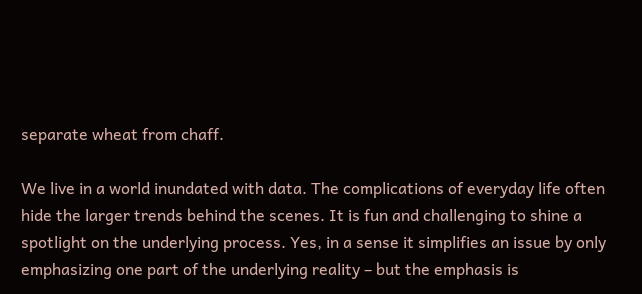separate wheat from chaff.

We live in a world inundated with data. The complications of everyday life often hide the larger trends behind the scenes. It is fun and challenging to shine a spotlight on the underlying process. Yes, in a sense it simplifies an issue by only emphasizing one part of the underlying reality – but the emphasis is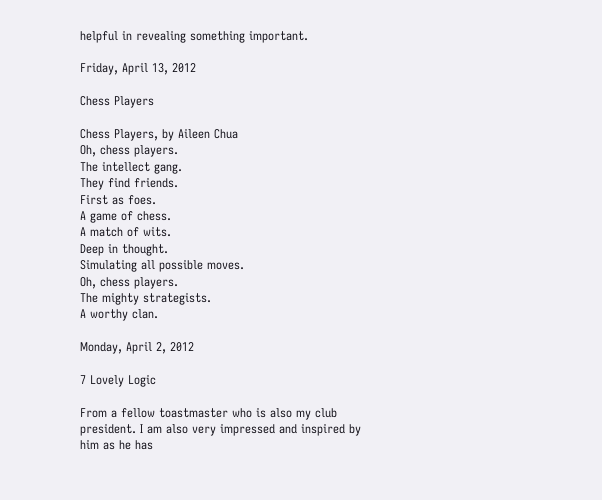helpful in revealing something important.

Friday, April 13, 2012

Chess Players

Chess Players, by Aileen Chua
Oh, chess players.
The intellect gang.
They find friends.
First as foes.
A game of chess.
A match of wits.
Deep in thought.
Simulating all possible moves.
Oh, chess players.
The mighty strategists.
A worthy clan.

Monday, April 2, 2012

7 Lovely Logic

From a fellow toastmaster who is also my club president. I am also very impressed and inspired by him as he has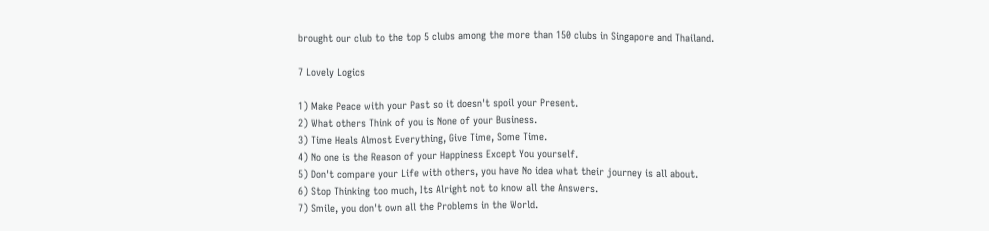brought our club to the top 5 clubs among the more than 150 clubs in Singapore and Thailand.

7 Lovely Logics

1) Make Peace with your Past so it doesn't spoil your Present.
2) What others Think of you is None of your Business.
3) Time Heals Almost Everything, Give Time, Some Time.
4) No one is the Reason of your Happiness Except You yourself.
5) Don't compare your Life with others, you have No idea what their journey is all about.
6) Stop Thinking too much, Its Alright not to know all the Answers.
7) Smile, you don't own all the Problems in the World.